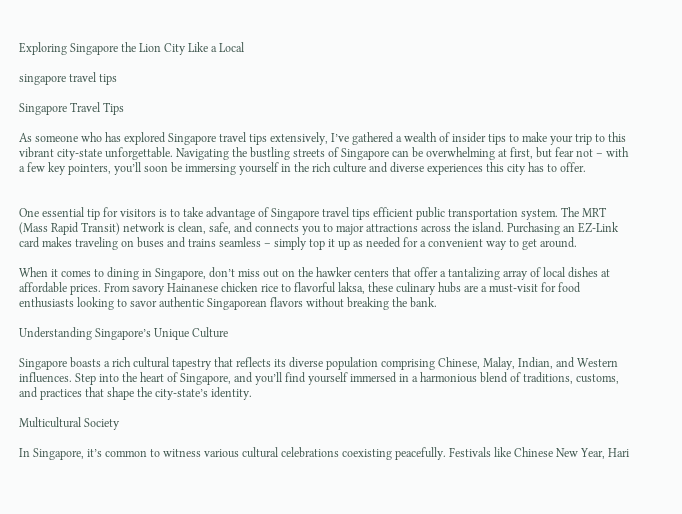Exploring Singapore the Lion City Like a Local

singapore travel tips

Singapore Travel Tips

As someone who has explored Singapore travel tips extensively, I’ve gathered a wealth of insider tips to make your trip to this vibrant city-state unforgettable. Navigating the bustling streets of Singapore can be overwhelming at first, but fear not – with a few key pointers, you’ll soon be immersing yourself in the rich culture and diverse experiences this city has to offer.


One essential tip for visitors is to take advantage of Singapore travel tips efficient public transportation system. The MRT (Mass Rapid Transit) network is clean, safe, and connects you to major attractions across the island. Purchasing an EZ-Link card makes traveling on buses and trains seamless – simply top it up as needed for a convenient way to get around.

When it comes to dining in Singapore, don’t miss out on the hawker centers that offer a tantalizing array of local dishes at affordable prices. From savory Hainanese chicken rice to flavorful laksa, these culinary hubs are a must-visit for food enthusiasts looking to savor authentic Singaporean flavors without breaking the bank.

Understanding Singapore’s Unique Culture

Singapore boasts a rich cultural tapestry that reflects its diverse population comprising Chinese, Malay, Indian, and Western influences. Step into the heart of Singapore, and you’ll find yourself immersed in a harmonious blend of traditions, customs, and practices that shape the city-state’s identity.

Multicultural Society

In Singapore, it’s common to witness various cultural celebrations coexisting peacefully. Festivals like Chinese New Year, Hari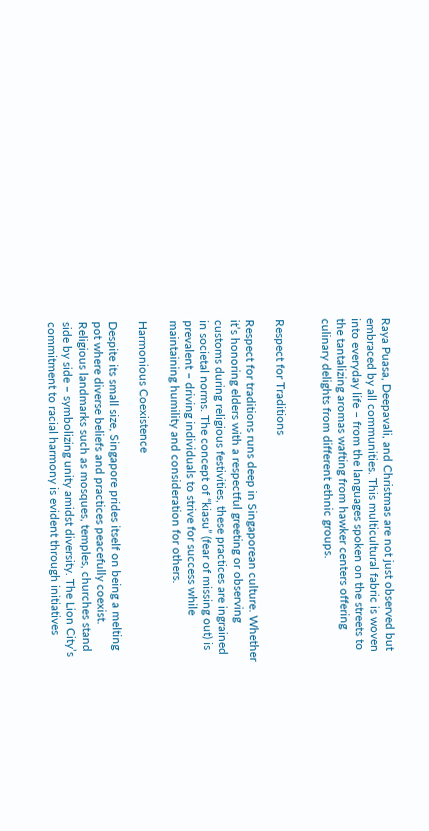Raya Puasa, Deepavali, and Christmas are not just observed but embraced by all communities. This multicultural fabric is woven into everyday life – from the languages spoken on the streets to the tantalizing aromas wafting from hawker centers offering culinary delights from different ethnic groups.


Respect for Traditions

Respect for traditions runs deep in Singaporean culture. Whether it’s honoring elders with a respectful greeting or observing customs during religious festivities, these practices are ingrained in societal norms. The concept of “kiasu” (fear of missing out) is prevalent – driving individuals to strive for success while maintaining humility and consideration for others.

Harmonious Coexistence

Despite its small size, Singapore prides itself on being a melting pot where diverse beliefs and practices peacefully coexist. Religious landmarks such as mosques, temples, churches stand side by side – symbolizing unity amidst diversity. The Lion City’s commitment to racial harmony is evident through initiatives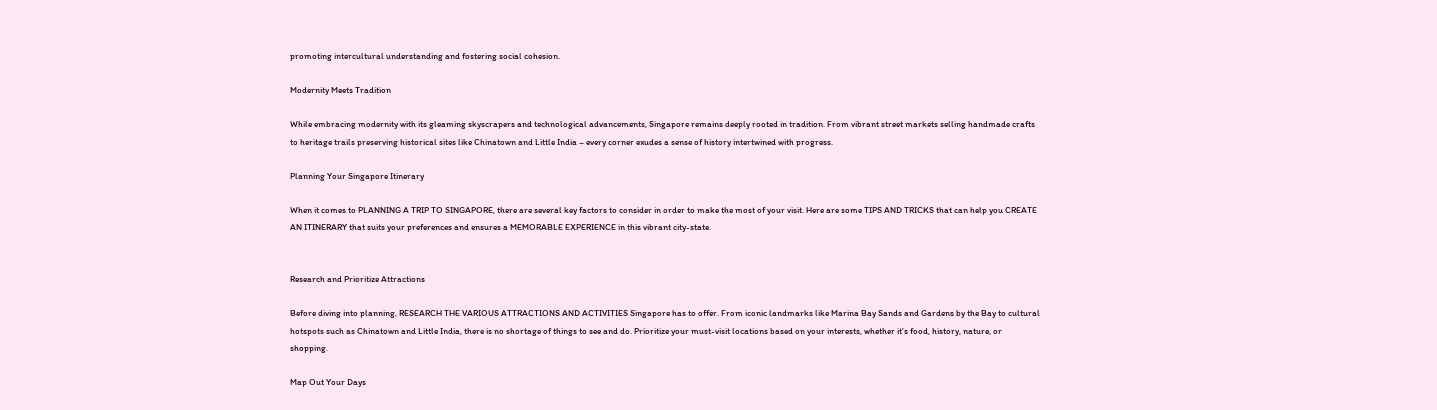promoting intercultural understanding and fostering social cohesion.

Modernity Meets Tradition

While embracing modernity with its gleaming skyscrapers and technological advancements, Singapore remains deeply rooted in tradition. From vibrant street markets selling handmade crafts to heritage trails preserving historical sites like Chinatown and Little India – every corner exudes a sense of history intertwined with progress.

Planning Your Singapore Itinerary

When it comes to PLANNING A TRIP TO SINGAPORE, there are several key factors to consider in order to make the most of your visit. Here are some TIPS AND TRICKS that can help you CREATE AN ITINERARY that suits your preferences and ensures a MEMORABLE EXPERIENCE in this vibrant city-state.


Research and Prioritize Attractions

Before diving into planning, RESEARCH THE VARIOUS ATTRACTIONS AND ACTIVITIES Singapore has to offer. From iconic landmarks like Marina Bay Sands and Gardens by the Bay to cultural hotspots such as Chinatown and Little India, there is no shortage of things to see and do. Prioritize your must-visit locations based on your interests, whether it’s food, history, nature, or shopping.

Map Out Your Days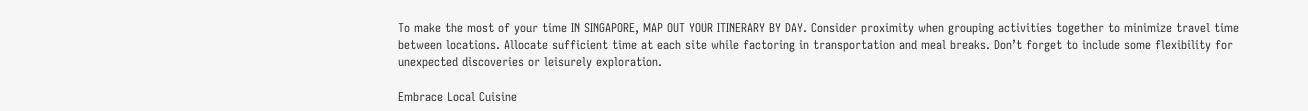To make the most of your time IN SINGAPORE, MAP OUT YOUR ITINERARY BY DAY. Consider proximity when grouping activities together to minimize travel time between locations. Allocate sufficient time at each site while factoring in transportation and meal breaks. Don’t forget to include some flexibility for unexpected discoveries or leisurely exploration.

Embrace Local Cuisine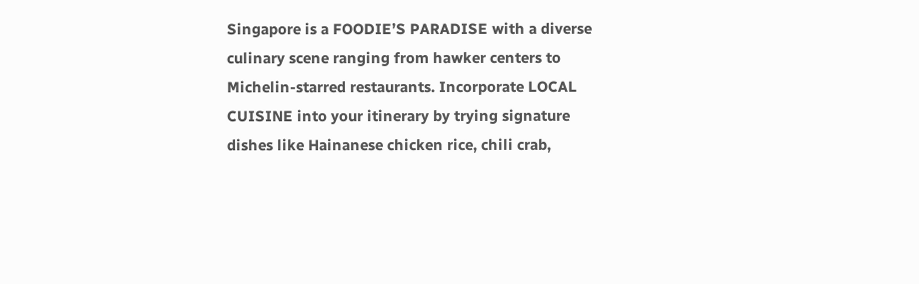Singapore is a FOODIE’S PARADISE with a diverse culinary scene ranging from hawker centers to Michelin-starred restaurants. Incorporate LOCAL CUISINE into your itinerary by trying signature dishes like Hainanese chicken rice, chili crab,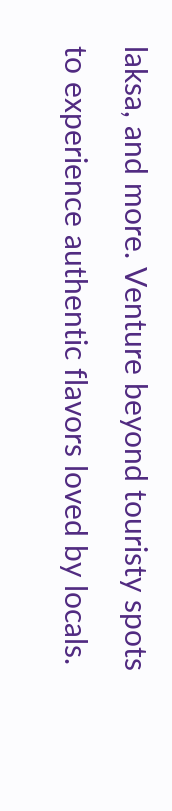laksa, and more. Venture beyond touristy spots to experience authentic flavors loved by locals.